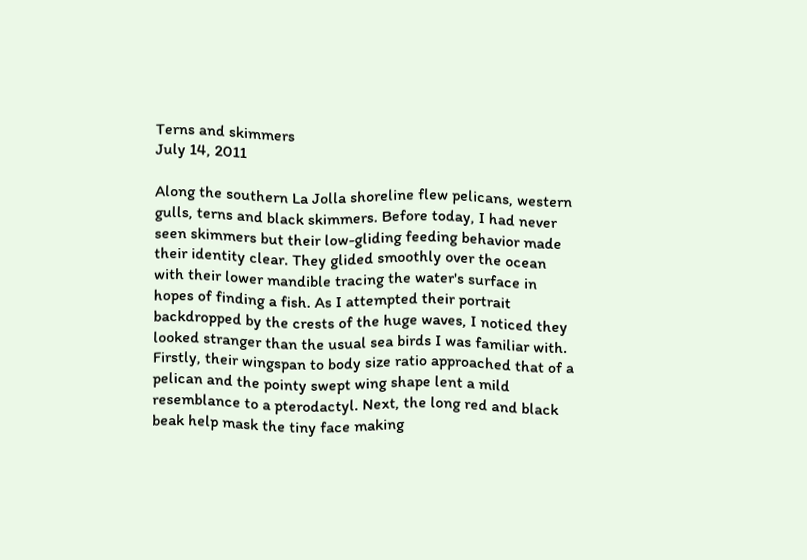Terns and skimmers
July 14, 2011

Along the southern La Jolla shoreline flew pelicans, western gulls, terns and black skimmers. Before today, I had never seen skimmers but their low-gliding feeding behavior made their identity clear. They glided smoothly over the ocean with their lower mandible tracing the water's surface in hopes of finding a fish. As I attempted their portrait backdropped by the crests of the huge waves, I noticed they looked stranger than the usual sea birds I was familiar with. Firstly, their wingspan to body size ratio approached that of a pelican and the pointy swept wing shape lent a mild resemblance to a pterodactyl. Next, the long red and black beak help mask the tiny face making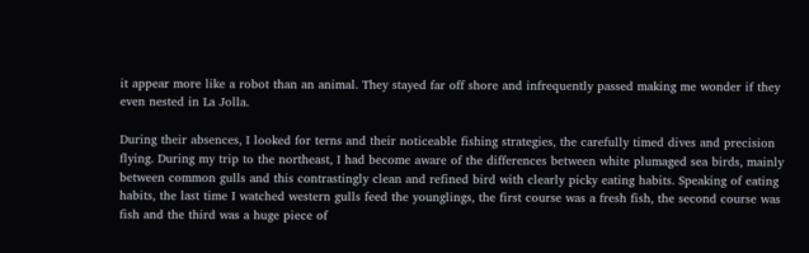it appear more like a robot than an animal. They stayed far off shore and infrequently passed making me wonder if they even nested in La Jolla.

During their absences, I looked for terns and their noticeable fishing strategies, the carefully timed dives and precision flying. During my trip to the northeast, I had become aware of the differences between white plumaged sea birds, mainly between common gulls and this contrastingly clean and refined bird with clearly picky eating habits. Speaking of eating habits, the last time I watched western gulls feed the younglings, the first course was a fresh fish, the second course was fish and the third was a huge piece of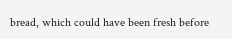bread, which could have been fresh before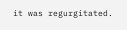it was regurgitated.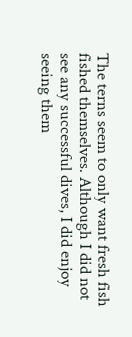The terns seem to only want fresh fish fished themselves. Although I did not see any successful dives, I did enjoy seeing them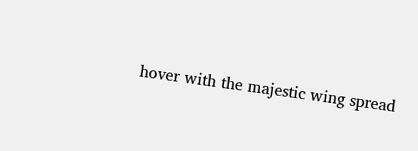hover with the majestic wing spread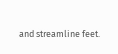and streamline feet.